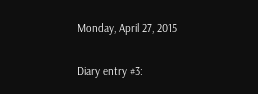Monday, April 27, 2015

Diary entry #3: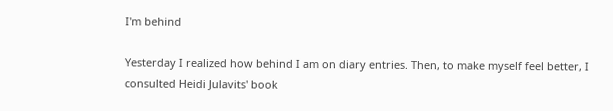I'm behind

Yesterday I realized how behind I am on diary entries. Then, to make myself feel better, I consulted Heidi Julavits' book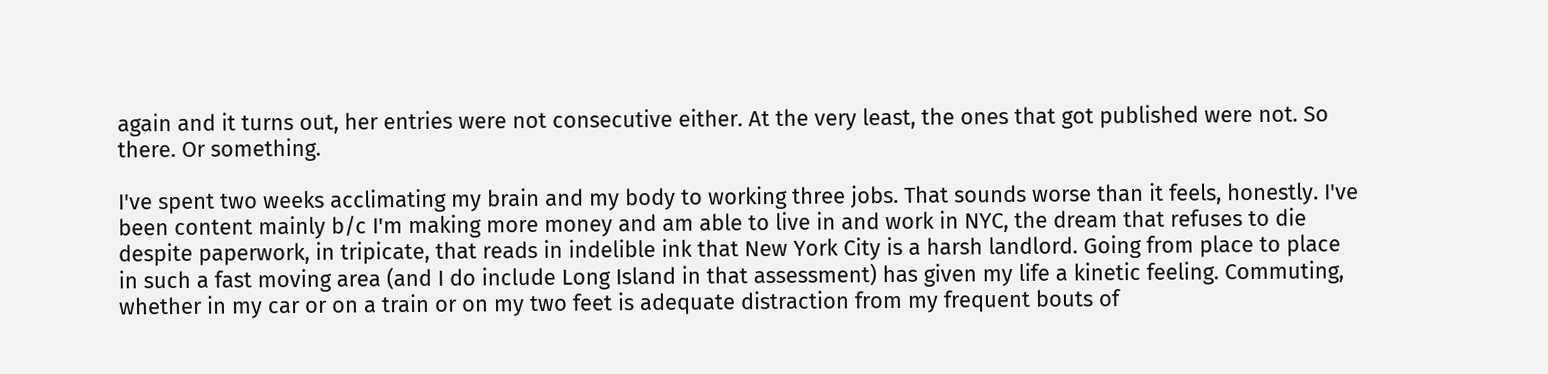again and it turns out, her entries were not consecutive either. At the very least, the ones that got published were not. So there. Or something.

I've spent two weeks acclimating my brain and my body to working three jobs. That sounds worse than it feels, honestly. I've been content mainly b/c I'm making more money and am able to live in and work in NYC, the dream that refuses to die despite paperwork, in tripicate, that reads in indelible ink that New York City is a harsh landlord. Going from place to place in such a fast moving area (and I do include Long Island in that assessment) has given my life a kinetic feeling. Commuting, whether in my car or on a train or on my two feet is adequate distraction from my frequent bouts of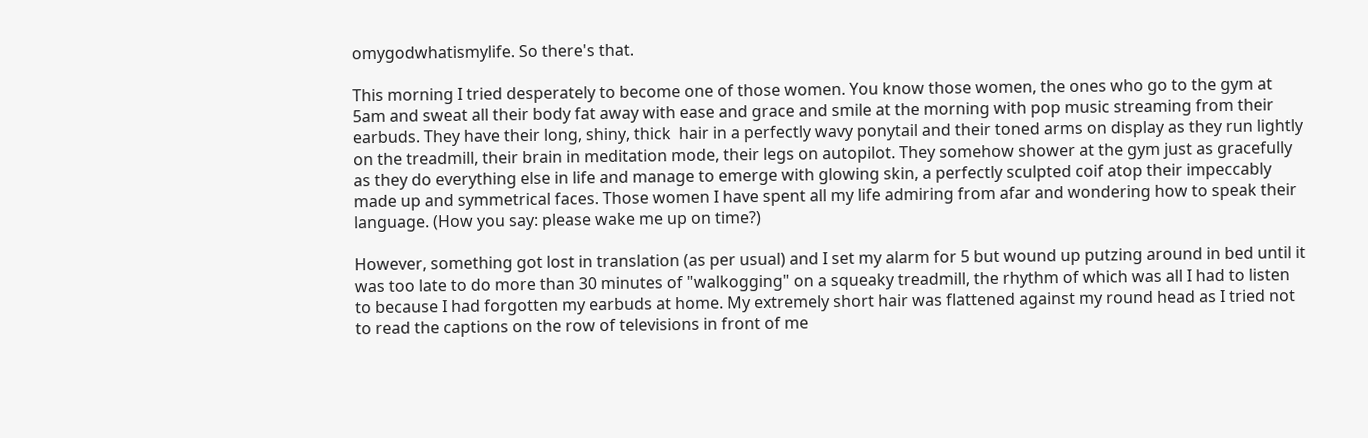omygodwhatismylife. So there's that.

This morning I tried desperately to become one of those women. You know those women, the ones who go to the gym at 5am and sweat all their body fat away with ease and grace and smile at the morning with pop music streaming from their earbuds. They have their long, shiny, thick  hair in a perfectly wavy ponytail and their toned arms on display as they run lightly on the treadmill, their brain in meditation mode, their legs on autopilot. They somehow shower at the gym just as gracefully as they do everything else in life and manage to emerge with glowing skin, a perfectly sculpted coif atop their impeccably made up and symmetrical faces. Those women I have spent all my life admiring from afar and wondering how to speak their language. (How you say: please wake me up on time?)

However, something got lost in translation (as per usual) and I set my alarm for 5 but wound up putzing around in bed until it was too late to do more than 30 minutes of "walkogging" on a squeaky treadmill, the rhythm of which was all I had to listen to because I had forgotten my earbuds at home. My extremely short hair was flattened against my round head as I tried not to read the captions on the row of televisions in front of me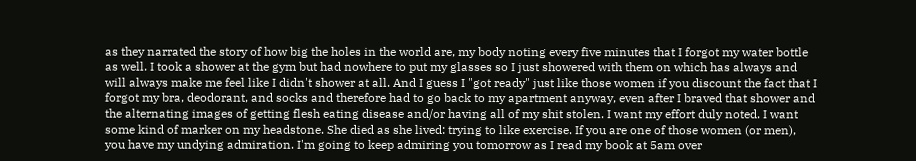as they narrated the story of how big the holes in the world are, my body noting every five minutes that I forgot my water bottle as well. I took a shower at the gym but had nowhere to put my glasses so I just showered with them on which has always and will always make me feel like I didn't shower at all. And I guess I "got ready" just like those women if you discount the fact that I forgot my bra, deodorant, and socks and therefore had to go back to my apartment anyway, even after I braved that shower and the alternating images of getting flesh eating disease and/or having all of my shit stolen. I want my effort duly noted. I want some kind of marker on my headstone. She died as she lived: trying to like exercise. If you are one of those women (or men), you have my undying admiration. I'm going to keep admiring you tomorrow as I read my book at 5am over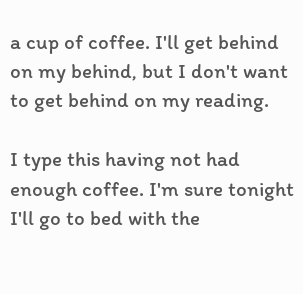a cup of coffee. I'll get behind on my behind, but I don't want to get behind on my reading.

I type this having not had enough coffee. I'm sure tonight I'll go to bed with the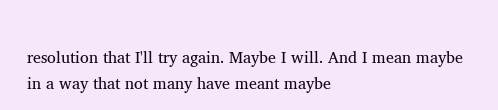resolution that I'll try again. Maybe I will. And I mean maybe in a way that not many have meant maybe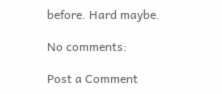before. Hard maybe.

No comments:

Post a Comment